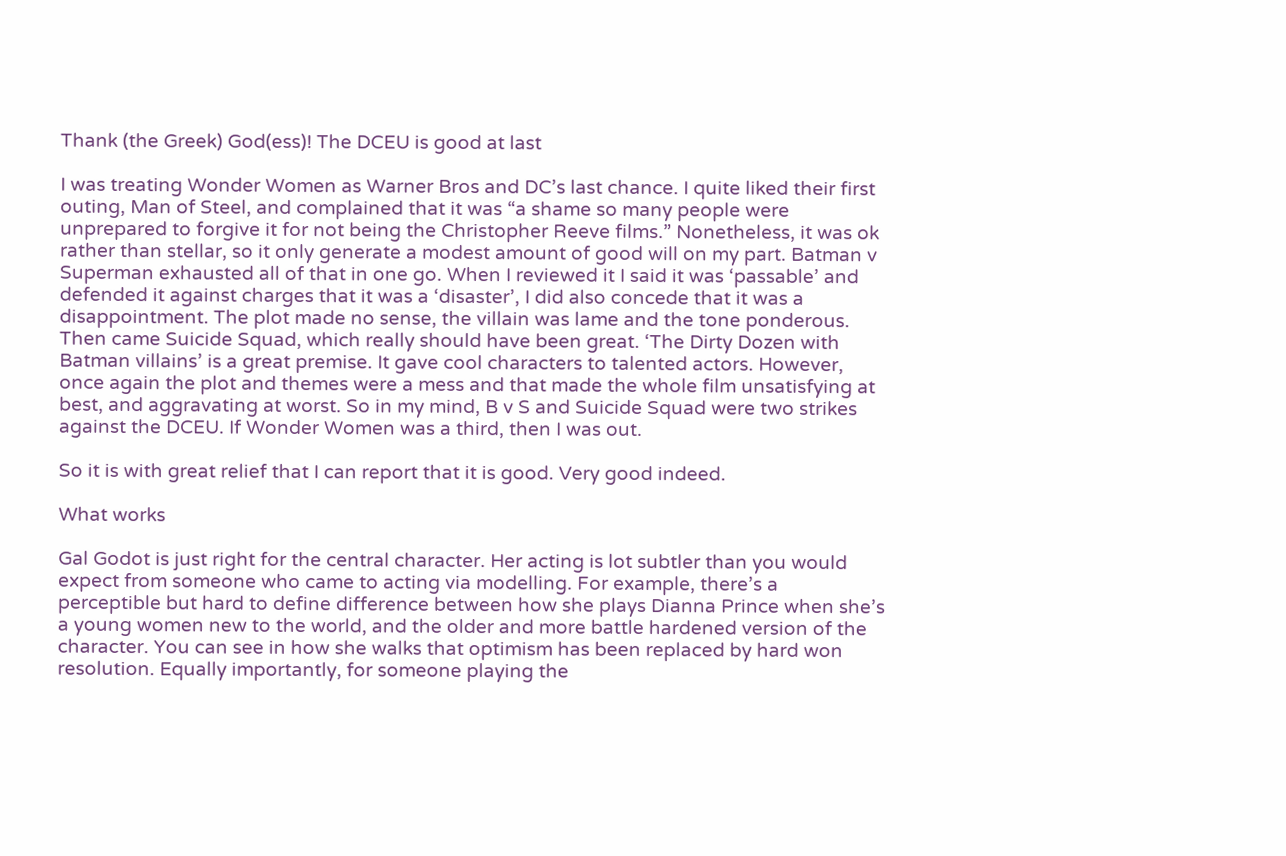Thank (the Greek) God(ess)! The DCEU is good at last

I was treating Wonder Women as Warner Bros and DC’s last chance. I quite liked their first outing, Man of Steel, and complained that it was “a shame so many people were unprepared to forgive it for not being the Christopher Reeve films.” Nonetheless, it was ok rather than stellar, so it only generate a modest amount of good will on my part. Batman v Superman exhausted all of that in one go. When I reviewed it I said it was ‘passable’ and defended it against charges that it was a ‘disaster’, I did also concede that it was a disappointment. The plot made no sense, the villain was lame and the tone ponderous. Then came Suicide Squad, which really should have been great. ‘The Dirty Dozen with Batman villains’ is a great premise. It gave cool characters to talented actors. However, once again the plot and themes were a mess and that made the whole film unsatisfying at best, and aggravating at worst. So in my mind, B v S and Suicide Squad were two strikes against the DCEU. If Wonder Women was a third, then I was out.

So it is with great relief that I can report that it is good. Very good indeed.

What works

Gal Godot is just right for the central character. Her acting is lot subtler than you would expect from someone who came to acting via modelling. For example, there’s a perceptible but hard to define difference between how she plays Dianna Prince when she’s a young women new to the world, and the older and more battle hardened version of the character. You can see in how she walks that optimism has been replaced by hard won resolution. Equally importantly, for someone playing the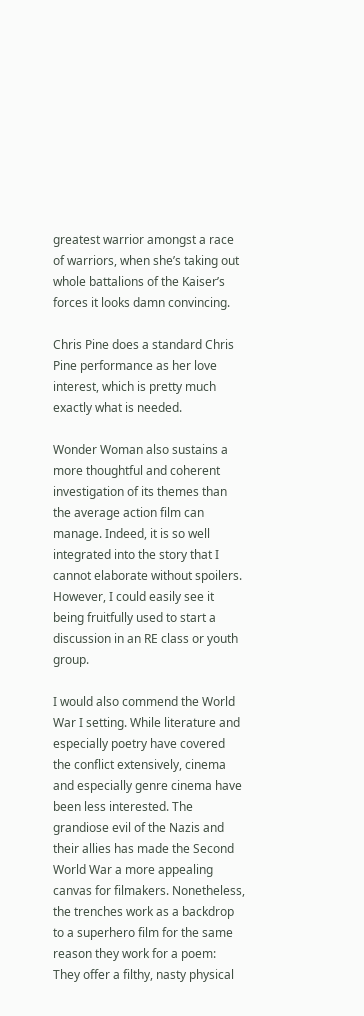greatest warrior amongst a race of warriors, when she’s taking out whole battalions of the Kaiser’s forces it looks damn convincing.

Chris Pine does a standard Chris Pine performance as her love interest, which is pretty much exactly what is needed.

Wonder Woman also sustains a more thoughtful and coherent investigation of its themes than the average action film can manage. Indeed, it is so well integrated into the story that I cannot elaborate without spoilers. However, I could easily see it being fruitfully used to start a discussion in an RE class or youth group.

I would also commend the World War I setting. While literature and especially poetry have covered the conflict extensively, cinema and especially genre cinema have been less interested. The grandiose evil of the Nazis and their allies has made the Second World War a more appealing canvas for filmakers. Nonetheless, the trenches work as a backdrop to a superhero film for the same reason they work for a poem: They offer a filthy, nasty physical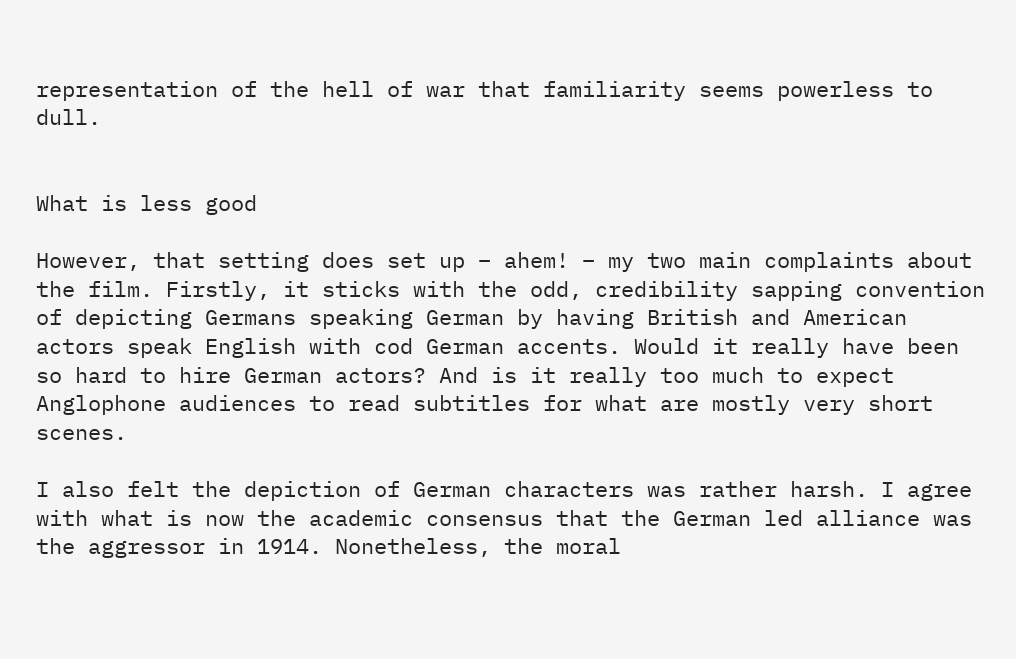representation of the hell of war that familiarity seems powerless to dull.


What is less good

However, that setting does set up – ahem! – my two main complaints about the film. Firstly, it sticks with the odd, credibility sapping convention of depicting Germans speaking German by having British and American actors speak English with cod German accents. Would it really have been so hard to hire German actors? And is it really too much to expect Anglophone audiences to read subtitles for what are mostly very short scenes.

I also felt the depiction of German characters was rather harsh. I agree with what is now the academic consensus that the German led alliance was the aggressor in 1914. Nonetheless, the moral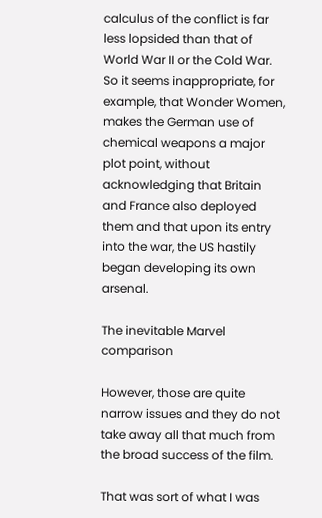calculus of the conflict is far less lopsided than that of World War II or the Cold War. So it seems inappropriate, for example, that Wonder Women, makes the German use of chemical weapons a major plot point, without acknowledging that Britain and France also deployed them and that upon its entry into the war, the US hastily began developing its own arsenal.

The inevitable Marvel comparison

However, those are quite narrow issues and they do not take away all that much from the broad success of the film.

That was sort of what I was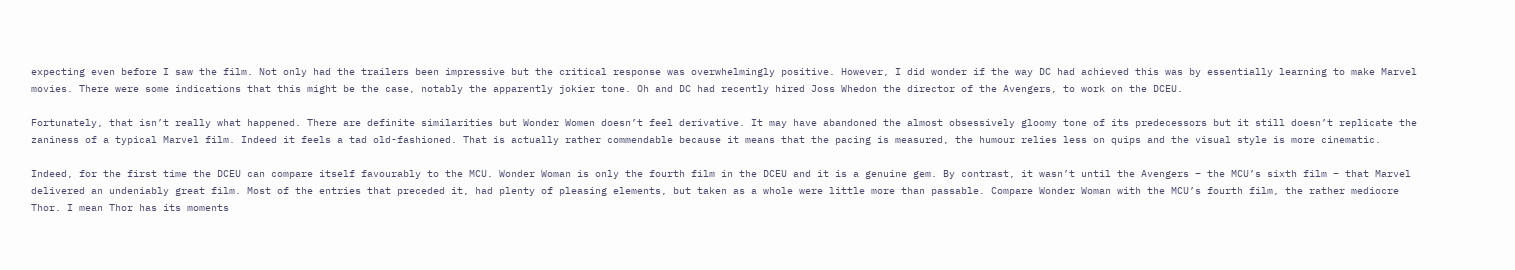expecting even before I saw the film. Not only had the trailers been impressive but the critical response was overwhelmingly positive. However, I did wonder if the way DC had achieved this was by essentially learning to make Marvel movies. There were some indications that this might be the case, notably the apparently jokier tone. Oh and DC had recently hired Joss Whedon the director of the Avengers, to work on the DCEU.

Fortunately, that isn’t really what happened. There are definite similarities but Wonder Women doesn’t feel derivative. It may have abandoned the almost obsessively gloomy tone of its predecessors but it still doesn’t replicate the zaniness of a typical Marvel film. Indeed it feels a tad old-fashioned. That is actually rather commendable because it means that the pacing is measured, the humour relies less on quips and the visual style is more cinematic.

Indeed, for the first time the DCEU can compare itself favourably to the MCU. Wonder Woman is only the fourth film in the DCEU and it is a genuine gem. By contrast, it wasn’t until the Avengers – the MCU’s sixth film – that Marvel delivered an undeniably great film. Most of the entries that preceded it, had plenty of pleasing elements, but taken as a whole were little more than passable. Compare Wonder Woman with the MCU’s fourth film, the rather mediocre Thor. I mean Thor has its moments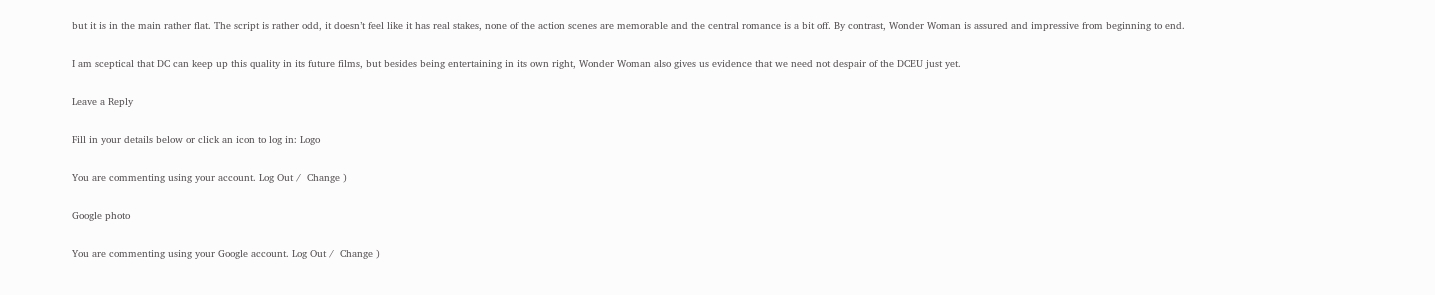but it is in the main rather flat. The script is rather odd, it doesn’t feel like it has real stakes, none of the action scenes are memorable and the central romance is a bit off. By contrast, Wonder Woman is assured and impressive from beginning to end.

I am sceptical that DC can keep up this quality in its future films, but besides being entertaining in its own right, Wonder Woman also gives us evidence that we need not despair of the DCEU just yet.

Leave a Reply

Fill in your details below or click an icon to log in: Logo

You are commenting using your account. Log Out /  Change )

Google photo

You are commenting using your Google account. Log Out /  Change )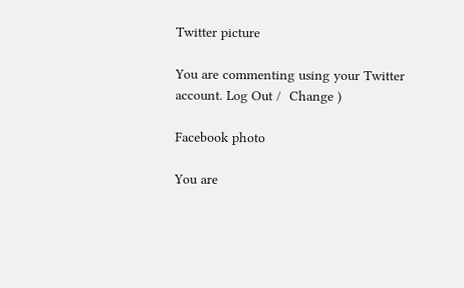Twitter picture

You are commenting using your Twitter account. Log Out /  Change )

Facebook photo

You are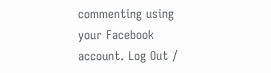commenting using your Facebook account. Log Out /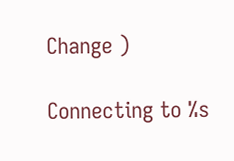Change )

Connecting to %s